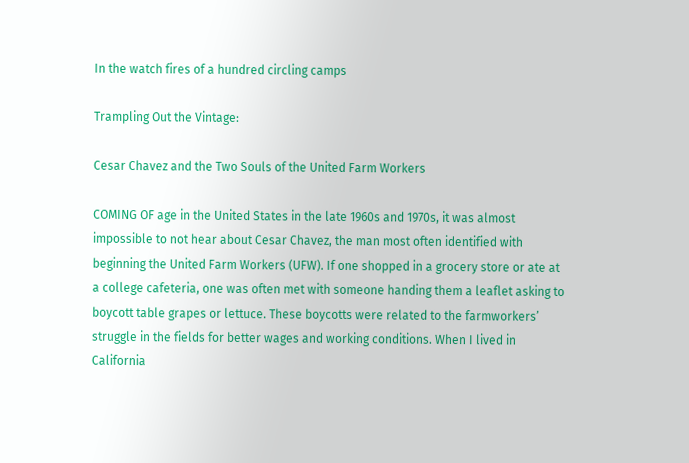In the watch fires of a hundred circling camps

Trampling Out the Vintage:

Cesar Chavez and the Two Souls of the United Farm Workers

COMING OF age in the United States in the late 1960s and 1970s, it was almost impossible to not hear about Cesar Chavez, the man most often identified with beginning the United Farm Workers (UFW). If one shopped in a grocery store or ate at a college cafeteria, one was often met with someone handing them a leaflet asking to boycott table grapes or lettuce. These boycotts were related to the farmworkers’ struggle in the fields for better wages and working conditions. When I lived in California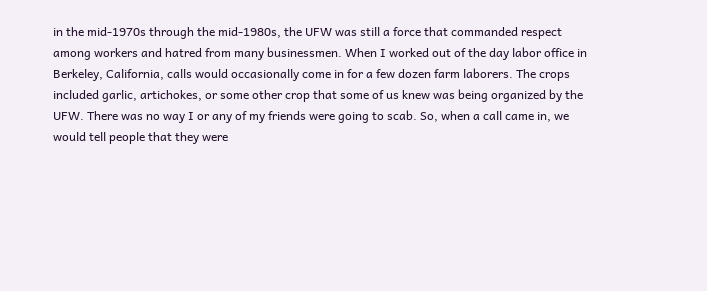in the mid-1970s through the mid-1980s, the UFW was still a force that commanded respect among workers and hatred from many businessmen. When I worked out of the day labor office in Berkeley, California, calls would occasionally come in for a few dozen farm laborers. The crops included garlic, artichokes, or some other crop that some of us knew was being organized by the UFW. There was no way I or any of my friends were going to scab. So, when a call came in, we would tell people that they were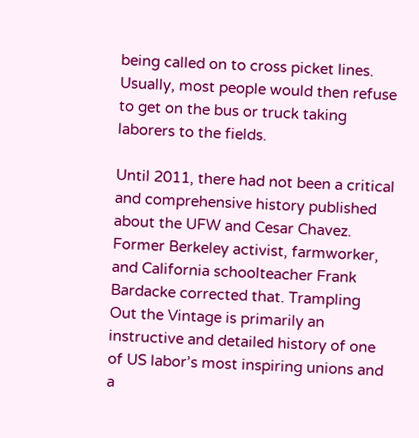being called on to cross picket lines. Usually, most people would then refuse to get on the bus or truck taking laborers to the fields.

Until 2011, there had not been a critical and comprehensive history published about the UFW and Cesar Chavez. Former Berkeley activist, farmworker, and California schoolteacher Frank Bardacke corrected that. Trampling Out the Vintage is primarily an instructive and detailed history of one of US labor’s most inspiring unions and a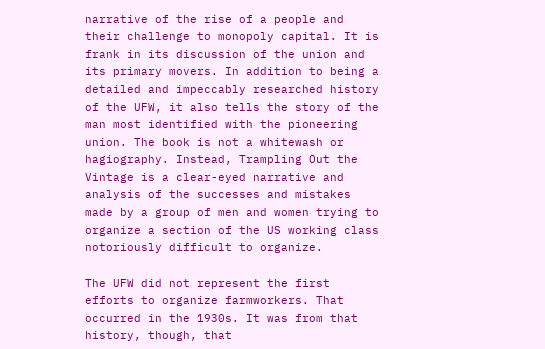narrative of the rise of a people and their challenge to monopoly capital. It is frank in its discussion of the union and its primary movers. In addition to being a detailed and impeccably researched history of the UFW, it also tells the story of the man most identified with the pioneering union. The book is not a whitewash or hagiography. Instead, Trampling Out the Vintage is a clear-eyed narrative and analysis of the successes and mistakes made by a group of men and women trying to organize a section of the US working class notoriously difficult to organize.

The UFW did not represent the first efforts to organize farmworkers. That occurred in the 1930s. It was from that history, though, that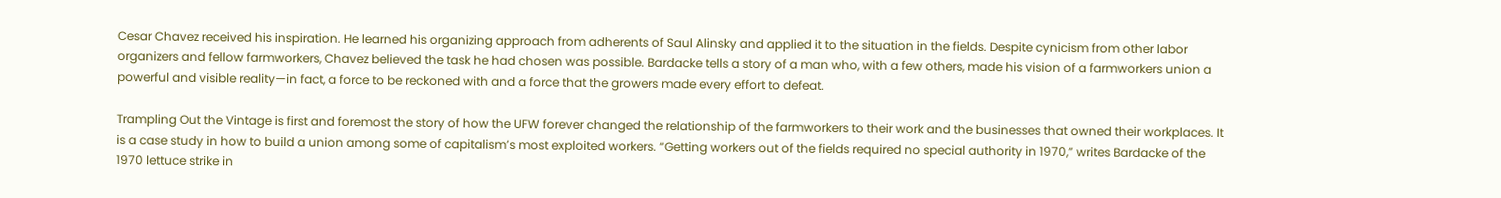Cesar Chavez received his inspiration. He learned his organizing approach from adherents of Saul Alinsky and applied it to the situation in the fields. Despite cynicism from other labor organizers and fellow farmworkers, Chavez believed the task he had chosen was possible. Bardacke tells a story of a man who, with a few others, made his vision of a farmworkers union a powerful and visible reality—in fact, a force to be reckoned with and a force that the growers made every effort to defeat.

Trampling Out the Vintage is first and foremost the story of how the UFW forever changed the relationship of the farmworkers to their work and the businesses that owned their workplaces. It is a case study in how to build a union among some of capitalism’s most exploited workers. “Getting workers out of the fields required no special authority in 1970,” writes Bardacke of the 1970 lettuce strike in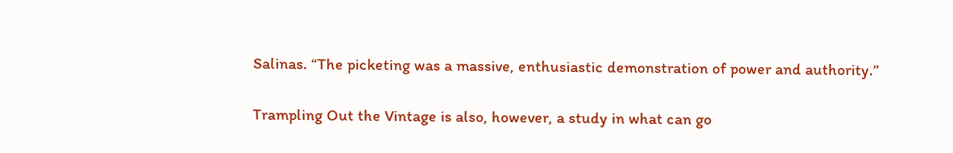Salinas. “The picketing was a massive, enthusiastic demonstration of power and authority.”

Trampling Out the Vintage is also, however, a study in what can go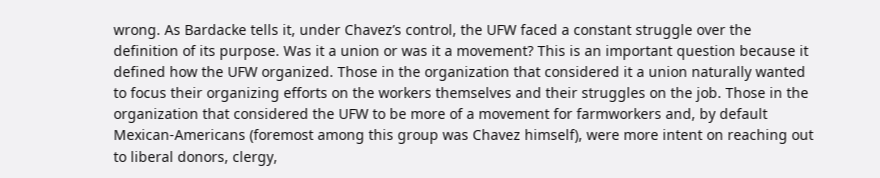wrong. As Bardacke tells it, under Chavez’s control, the UFW faced a constant struggle over the definition of its purpose. Was it a union or was it a movement? This is an important question because it defined how the UFW organized. Those in the organization that considered it a union naturally wanted to focus their organizing efforts on the workers themselves and their struggles on the job. Those in the organization that considered the UFW to be more of a movement for farmworkers and, by default Mexican-Americans (foremost among this group was Chavez himself), were more intent on reaching out to liberal donors, clergy,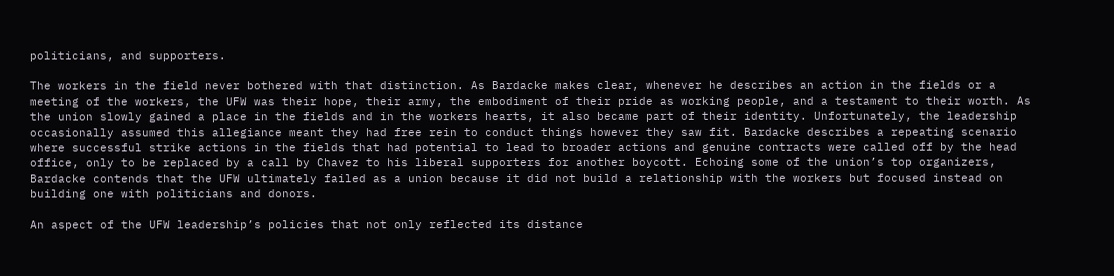politicians, and supporters.

The workers in the field never bothered with that distinction. As Bardacke makes clear, whenever he describes an action in the fields or a meeting of the workers, the UFW was their hope, their army, the embodiment of their pride as working people, and a testament to their worth. As the union slowly gained a place in the fields and in the workers hearts, it also became part of their identity. Unfortunately, the leadership occasionally assumed this allegiance meant they had free rein to conduct things however they saw fit. Bardacke describes a repeating scenario where successful strike actions in the fields that had potential to lead to broader actions and genuine contracts were called off by the head office, only to be replaced by a call by Chavez to his liberal supporters for another boycott. Echoing some of the union’s top organizers, Bardacke contends that the UFW ultimately failed as a union because it did not build a relationship with the workers but focused instead on building one with politicians and donors.

An aspect of the UFW leadership’s policies that not only reflected its distance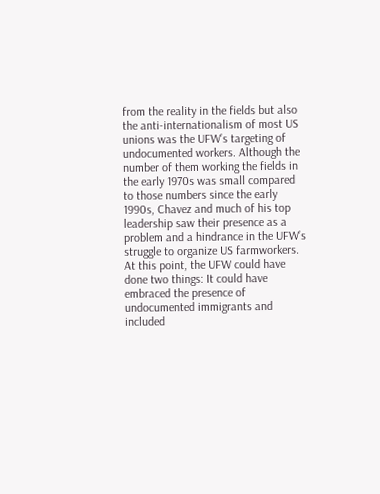from the reality in the fields but also the anti-internationalism of most US unions was the UFW’s targeting of undocumented workers. Although the number of them working the fields in the early 1970s was small compared to those numbers since the early 1990s, Chavez and much of his top leadership saw their presence as a problem and a hindrance in the UFW’s struggle to organize US farmworkers. At this point, the UFW could have done two things: It could have embraced the presence of undocumented immigrants and included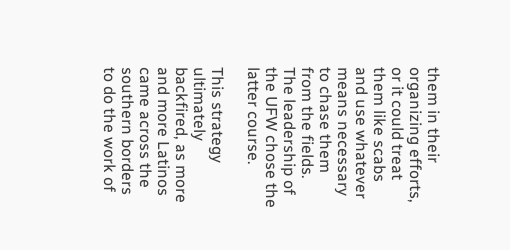them in their organizing efforts, or it could treat them like scabs and use whatever means necessary to chase them from the fields. The leadership of the UFW chose the latter course.

This strategy ultimately backfired, as more and more Latinos came across the southern borders to do the work of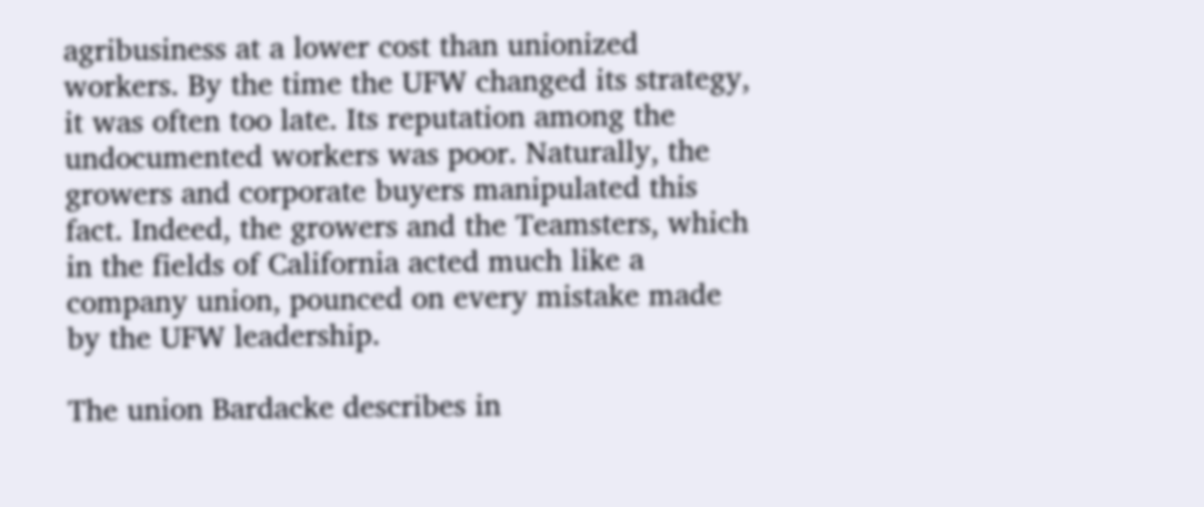agribusiness at a lower cost than unionized workers. By the time the UFW changed its strategy, it was often too late. Its reputation among the undocumented workers was poor. Naturally, the growers and corporate buyers manipulated this fact. Indeed, the growers and the Teamsters, which in the fields of California acted much like a company union, pounced on every mistake made by the UFW leadership.

The union Bardacke describes in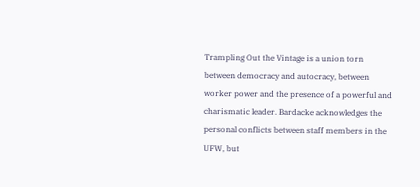Trampling Out the Vintage is a union torn between democracy and autocracy, between worker power and the presence of a powerful and charismatic leader. Bardacke acknowledges the personal conflicts between staff members in the UFW, but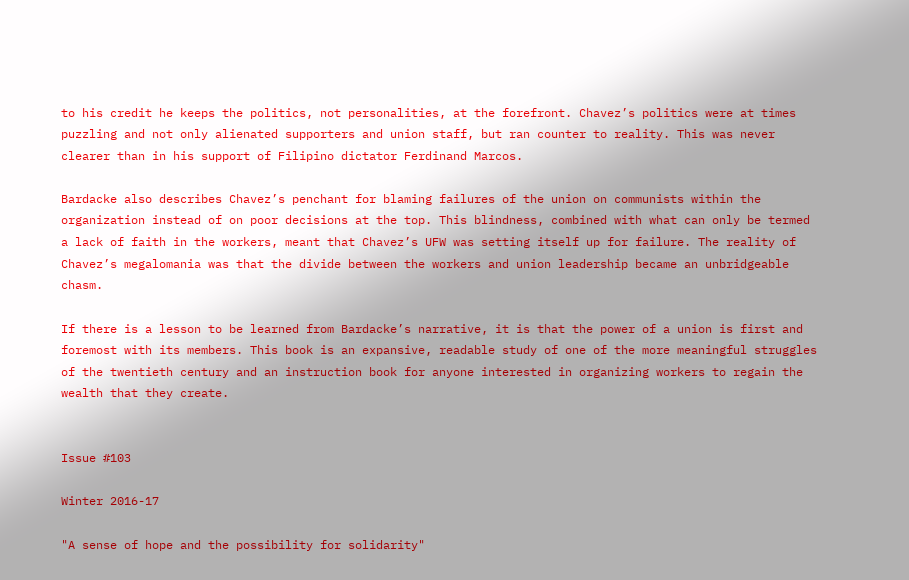to his credit he keeps the politics, not personalities, at the forefront. Chavez’s politics were at times puzzling and not only alienated supporters and union staff, but ran counter to reality. This was never clearer than in his support of Filipino dictator Ferdinand Marcos.

Bardacke also describes Chavez’s penchant for blaming failures of the union on communists within the organization instead of on poor decisions at the top. This blindness, combined with what can only be termed a lack of faith in the workers, meant that Chavez’s UFW was setting itself up for failure. The reality of Chavez’s megalomania was that the divide between the workers and union leadership became an unbridgeable chasm.

If there is a lesson to be learned from Bardacke’s narrative, it is that the power of a union is first and foremost with its members. This book is an expansive, readable study of one of the more meaningful struggles of the twentieth century and an instruction book for anyone interested in organizing workers to regain the wealth that they create.


Issue #103

Winter 2016-17

"A sense of hope and the possibility for solidarity"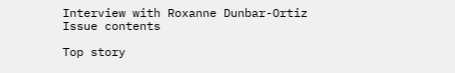Interview with Roxanne Dunbar-Ortiz
Issue contents

Top story